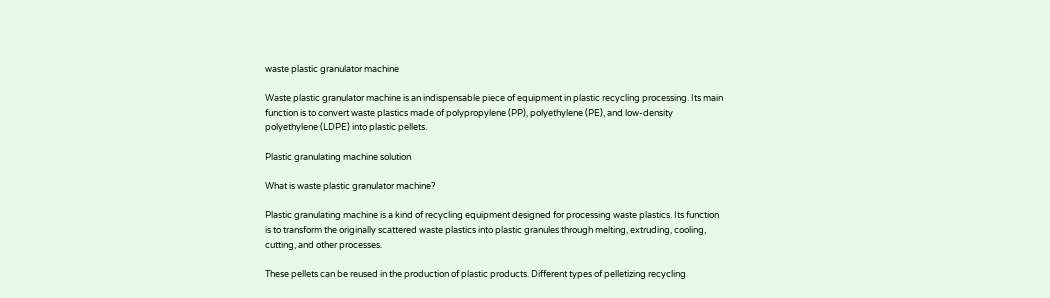waste plastic granulator machine

Waste plastic granulator machine is an indispensable piece of equipment in plastic recycling processing. Its main function is to convert waste plastics made of polypropylene (PP), polyethylene (PE), and low-density polyethylene (LDPE) into plastic pellets.

Plastic granulating machine solution

What is waste plastic granulator machine?

Plastic granulating machine is a kind of recycling equipment designed for processing waste plastics. Its function is to transform the originally scattered waste plastics into plastic granules through melting, extruding, cooling, cutting, and other processes.

These pellets can be reused in the production of plastic products. Different types of pelletizing recycling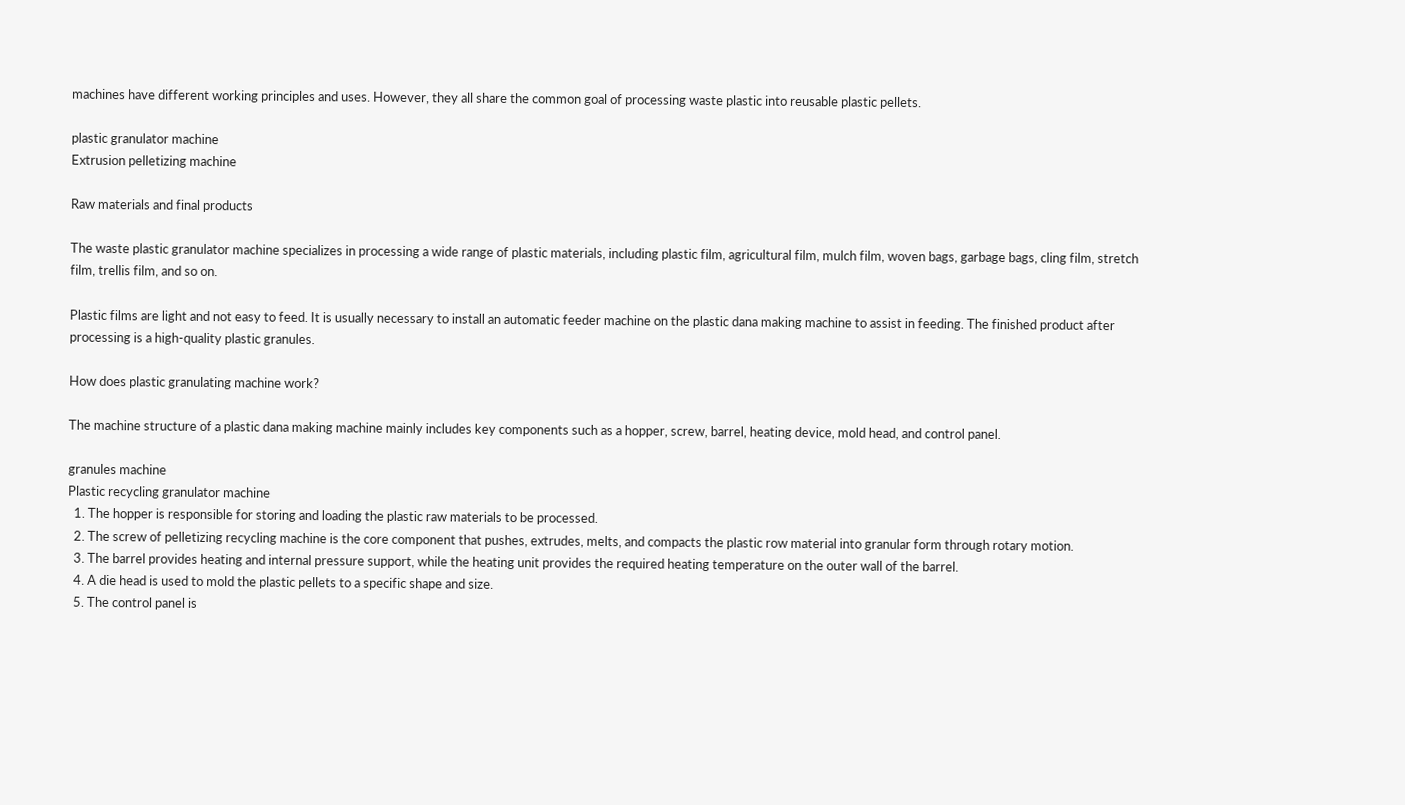machines have different working principles and uses. However, they all share the common goal of processing waste plastic into reusable plastic pellets.

plastic granulator machine
Extrusion pelletizing machine

Raw materials and final products

The waste plastic granulator machine specializes in processing a wide range of plastic materials, including plastic film, agricultural film, mulch film, woven bags, garbage bags, cling film, stretch film, trellis film, and so on.

Plastic films are light and not easy to feed. It is usually necessary to install an automatic feeder machine on the plastic dana making machine to assist in feeding. The finished product after processing is a high-quality plastic granules.

How does plastic granulating machine work?

The machine structure of a plastic dana making machine mainly includes key components such as a hopper, screw, barrel, heating device, mold head, and control panel.

granules machine
Plastic recycling granulator machine
  1. The hopper is responsible for storing and loading the plastic raw materials to be processed.
  2. The screw of pelletizing recycling machine is the core component that pushes, extrudes, melts, and compacts the plastic row material into granular form through rotary motion.
  3. The barrel provides heating and internal pressure support, while the heating unit provides the required heating temperature on the outer wall of the barrel.
  4. A die head is used to mold the plastic pellets to a specific shape and size.
  5. The control panel is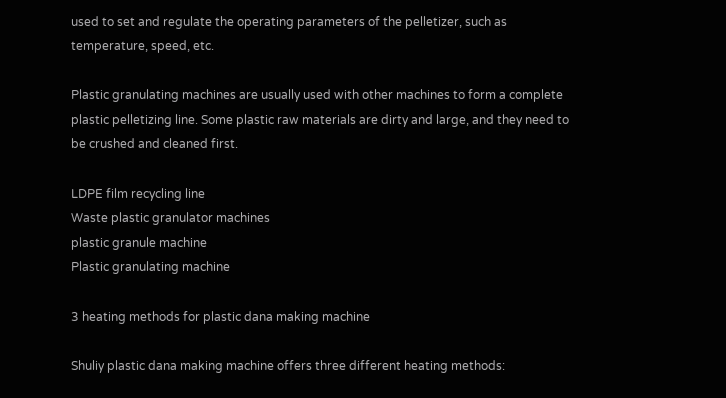used to set and regulate the operating parameters of the pelletizer, such as temperature, speed, etc.

Plastic granulating machines are usually used with other machines to form a complete plastic pelletizing line. Some plastic raw materials are dirty and large, and they need to be crushed and cleaned first.

LDPE film recycling line
Waste plastic granulator machines
plastic granule machine
Plastic granulating machine

3 heating methods for plastic dana making machine

Shuliy plastic dana making machine offers three different heating methods: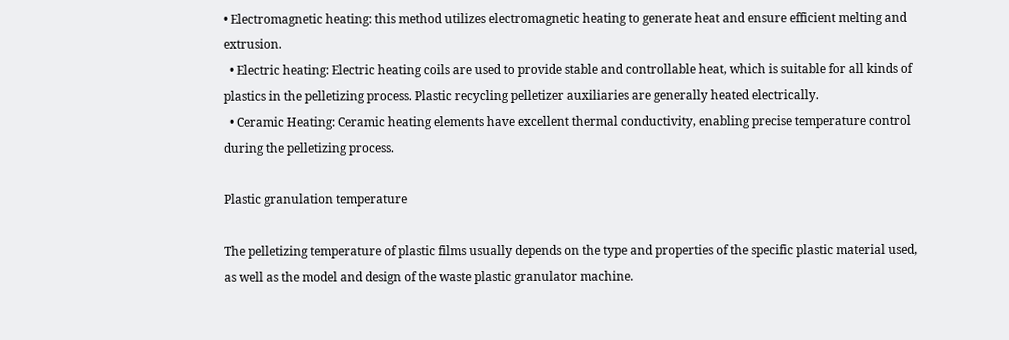• Electromagnetic heating: this method utilizes electromagnetic heating to generate heat and ensure efficient melting and extrusion.
  • Electric heating: Electric heating coils are used to provide stable and controllable heat, which is suitable for all kinds of plastics in the pelletizing process. Plastic recycling pelletizer auxiliaries are generally heated electrically.
  • Ceramic Heating: Ceramic heating elements have excellent thermal conductivity, enabling precise temperature control during the pelletizing process.

Plastic granulation temperature

The pelletizing temperature of plastic films usually depends on the type and properties of the specific plastic material used, as well as the model and design of the waste plastic granulator machine.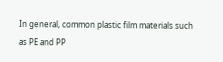In general, common plastic film materials such as PE and PP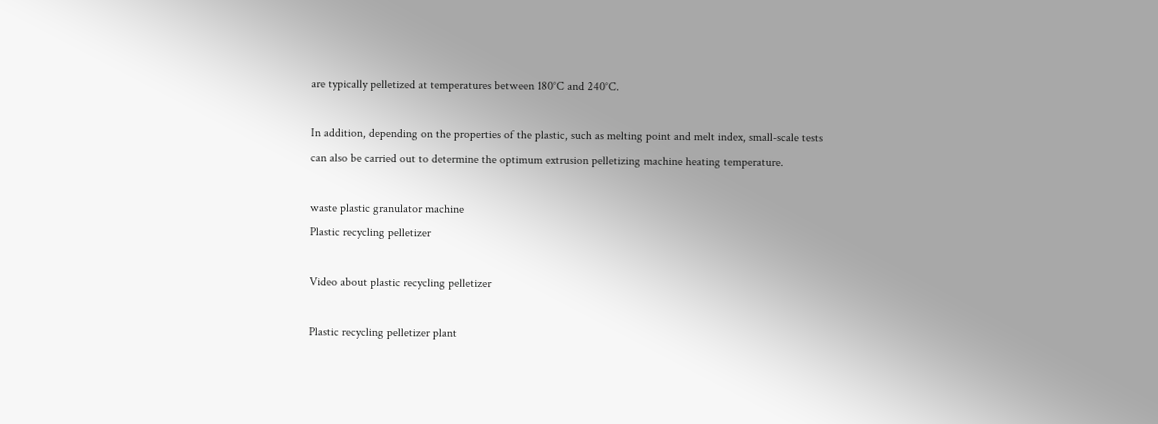are typically pelletized at temperatures between 180°C and 240°C.

In addition, depending on the properties of the plastic, such as melting point and melt index, small-scale tests can also be carried out to determine the optimum extrusion pelletizing machine heating temperature.

waste plastic granulator machine
Plastic recycling pelletizer

Video about plastic recycling pelletizer

Plastic recycling pelletizer plant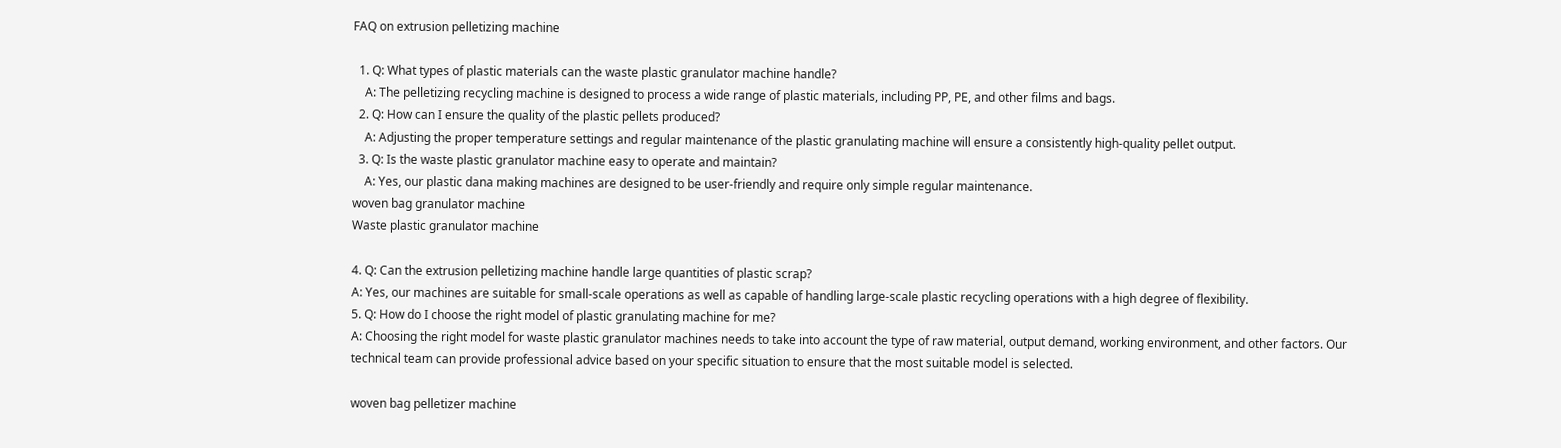FAQ on extrusion pelletizing machine

  1. Q: What types of plastic materials can the waste plastic granulator machine handle?
    A: The pelletizing recycling machine is designed to process a wide range of plastic materials, including PP, PE, and other films and bags.
  2. Q: How can I ensure the quality of the plastic pellets produced?
    A: Adjusting the proper temperature settings and regular maintenance of the plastic granulating machine will ensure a consistently high-quality pellet output.
  3. Q: Is the waste plastic granulator machine easy to operate and maintain?
    A: Yes, our plastic dana making machines are designed to be user-friendly and require only simple regular maintenance.
woven bag granulator machine
Waste plastic granulator machine

4. Q: Can the extrusion pelletizing machine handle large quantities of plastic scrap?
A: Yes, our machines are suitable for small-scale operations as well as capable of handling large-scale plastic recycling operations with a high degree of flexibility.
5. Q: How do I choose the right model of plastic granulating machine for me?
A: Choosing the right model for waste plastic granulator machines needs to take into account the type of raw material, output demand, working environment, and other factors. Our technical team can provide professional advice based on your specific situation to ensure that the most suitable model is selected.

woven bag pelletizer machine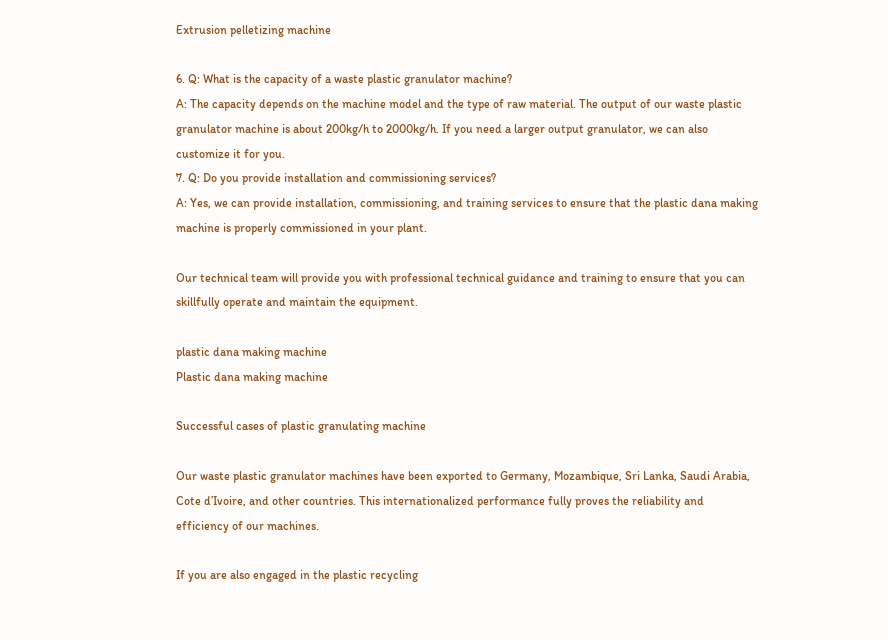Extrusion pelletizing machine

6. Q: What is the capacity of a waste plastic granulator machine?
A: The capacity depends on the machine model and the type of raw material. The output of our waste plastic granulator machine is about 200kg/h to 2000kg/h. If you need a larger output granulator, we can also customize it for you.
7. Q: Do you provide installation and commissioning services?
A: Yes, we can provide installation, commissioning, and training services to ensure that the plastic dana making machine is properly commissioned in your plant.

Our technical team will provide you with professional technical guidance and training to ensure that you can skillfully operate and maintain the equipment.

plastic dana making machine
Plastic dana making machine

Successful cases of plastic granulating machine

Our waste plastic granulator machines have been exported to Germany, Mozambique, Sri Lanka, Saudi Arabia, Cote d’Ivoire, and other countries. This internationalized performance fully proves the reliability and efficiency of our machines.

If you are also engaged in the plastic recycling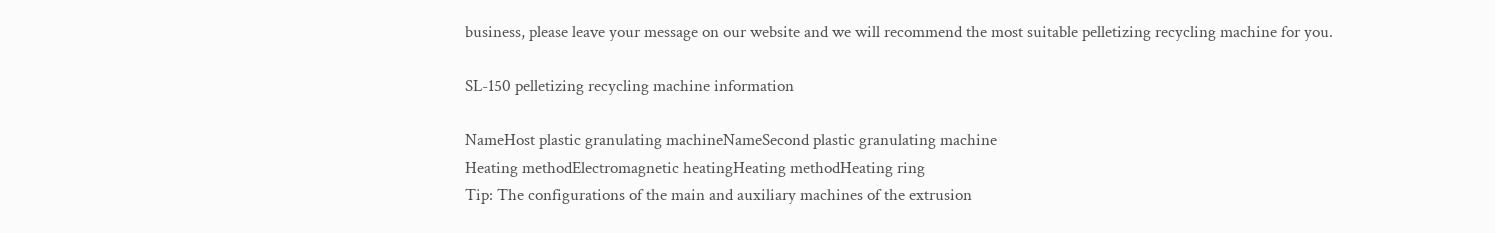business, please leave your message on our website and we will recommend the most suitable pelletizing recycling machine for you.

SL-150 pelletizing recycling machine information

NameHost plastic granulating machineNameSecond plastic granulating machine
Heating methodElectromagnetic heatingHeating methodHeating ring
Tip: The configurations of the main and auxiliary machines of the extrusion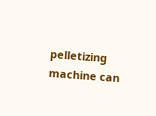pelletizing machine can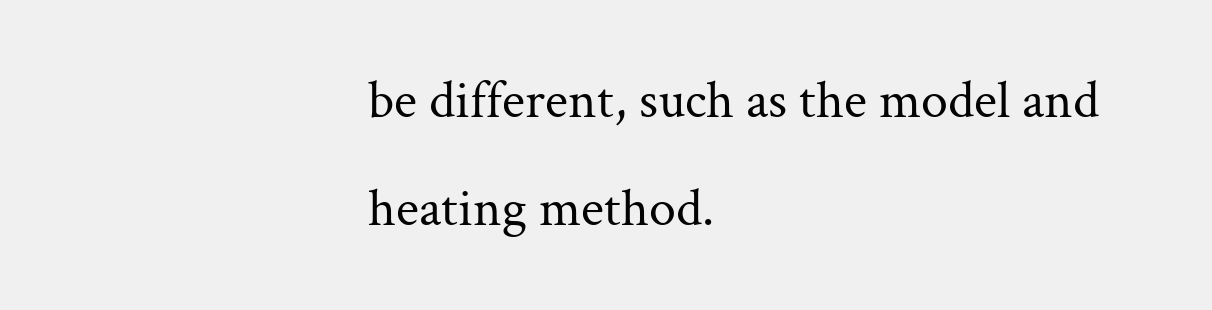be different, such as the model and heating method.